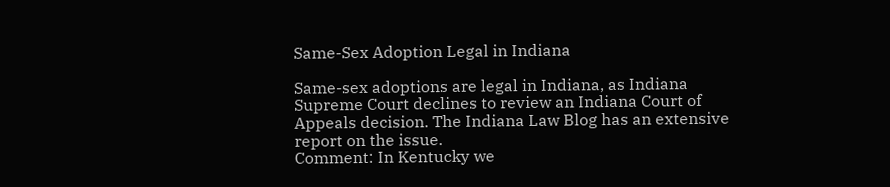Same-Sex Adoption Legal in Indiana

Same-sex adoptions are legal in Indiana, as Indiana Supreme Court declines to review an Indiana Court of Appeals decision. The Indiana Law Blog has an extensive report on the issue.
Comment: In Kentucky we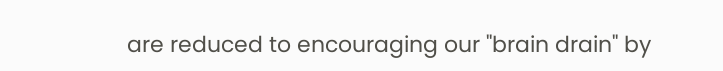are reduced to encouraging our "brain drain" by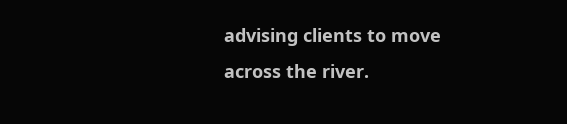advising clients to move across the river.